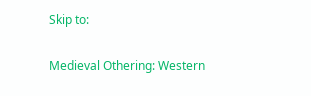Skip to:

Medieval Othering: Western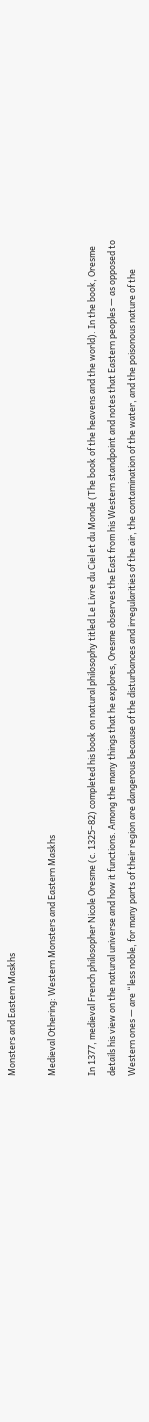Monsters and Eastern Maskhs

Medieval Othering: Western Monsters and Eastern Maskhs

In 1377, medieval French philosopher Nicole Oresme (c. 1325–82) completed his book on natural philosophy titled Le Livre du Ciel et du Monde (The book of the heavens and the world). In the book, Oresme details his view on the natural universe and how it functions. Among the many things that he explores, Oresme observes the East from his Western standpoint and notes that Eastern peoples — as opposed to Western ones — are “less noble, for many parts of their region are dangerous because of the disturbances and irregularities of the air, the contamination of the water, and the poisonous nature of the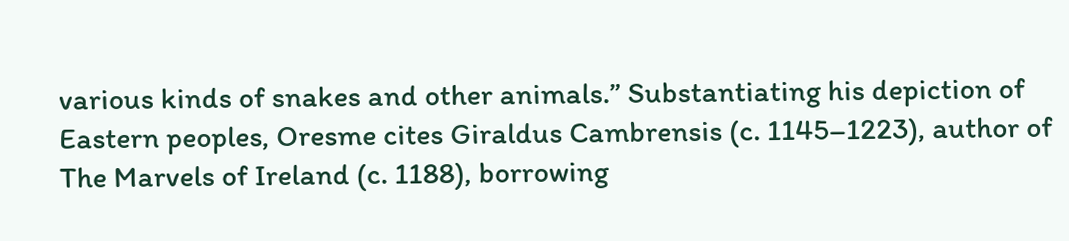various kinds of snakes and other animals.” Substantiating his depiction of Eastern peoples, Oresme cites Giraldus Cambrensis (c. 1145–1223), author of The Marvels of Ireland (c. 1188), borrowing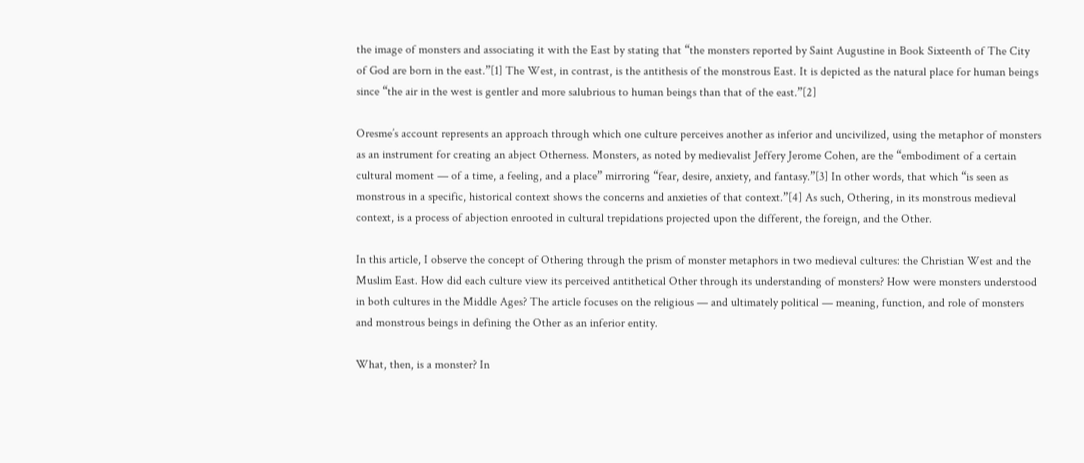the image of monsters and associating it with the East by stating that “the monsters reported by Saint Augustine in Book Sixteenth of The City of God are born in the east.”[1] The West, in contrast, is the antithesis of the monstrous East. It is depicted as the natural place for human beings since “the air in the west is gentler and more salubrious to human beings than that of the east.”[2]

Oresme’s account represents an approach through which one culture perceives another as inferior and uncivilized, using the metaphor of monsters as an instrument for creating an abject Otherness. Monsters, as noted by medievalist Jeffery Jerome Cohen, are the “embodiment of a certain cultural moment — of a time, a feeling, and a place” mirroring “fear, desire, anxiety, and fantasy.”[3] In other words, that which “is seen as monstrous in a specific, historical context shows the concerns and anxieties of that context.”[4] As such, Othering, in its monstrous medieval context, is a process of abjection enrooted in cultural trepidations projected upon the different, the foreign, and the Other.

In this article, I observe the concept of Othering through the prism of monster metaphors in two medieval cultures: the Christian West and the Muslim East. How did each culture view its perceived antithetical Other through its understanding of monsters? How were monsters understood in both cultures in the Middle Ages? The article focuses on the religious — and ultimately political — meaning, function, and role of monsters and monstrous beings in defining the Other as an inferior entity.

What, then, is a monster? In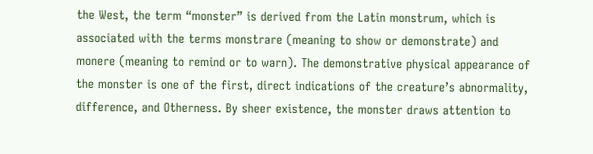the West, the term “monster” is derived from the Latin monstrum, which is associated with the terms monstrare (meaning to show or demonstrate) and monere (meaning to remind or to warn). The demonstrative physical appearance of the monster is one of the first, direct indications of the creature’s abnormality, difference, and Otherness. By sheer existence, the monster draws attention to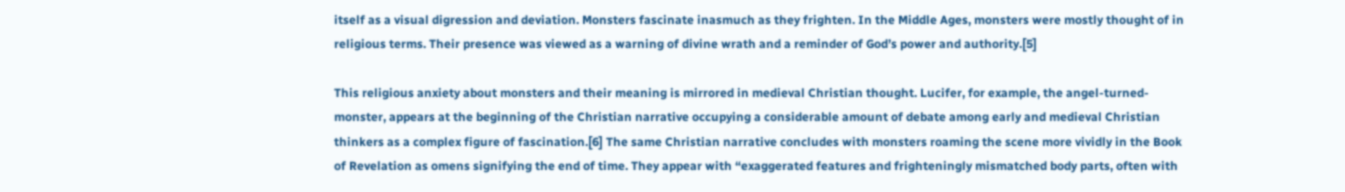itself as a visual digression and deviation. Monsters fascinate inasmuch as they frighten. In the Middle Ages, monsters were mostly thought of in religious terms. Their presence was viewed as a warning of divine wrath and a reminder of God’s power and authority.[5]

This religious anxiety about monsters and their meaning is mirrored in medieval Christian thought. Lucifer, for example, the angel-turned-monster, appears at the beginning of the Christian narrative occupying a considerable amount of debate among early and medieval Christian thinkers as a complex figure of fascination.[6] The same Christian narrative concludes with monsters roaming the scene more vividly in the Book of Revelation as omens signifying the end of time. They appear with “exaggerated features and frighteningly mismatched body parts, often with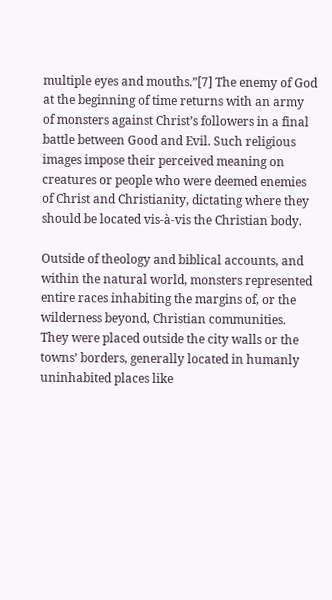multiple eyes and mouths.”[7] The enemy of God at the beginning of time returns with an army of monsters against Christ’s followers in a final battle between Good and Evil. Such religious images impose their perceived meaning on creatures or people who were deemed enemies of Christ and Christianity, dictating where they should be located vis-à-vis the Christian body.

Outside of theology and biblical accounts, and within the natural world, monsters represented entire races inhabiting the margins of, or the wilderness beyond, Christian communities. They were placed outside the city walls or the towns’ borders, generally located in humanly uninhabited places like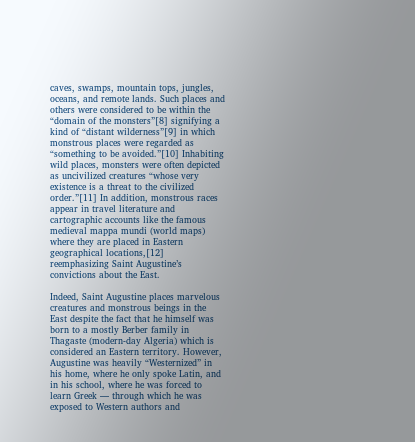caves, swamps, mountain tops, jungles, oceans, and remote lands. Such places and others were considered to be within the “domain of the monsters”[8] signifying a kind of “distant wilderness”[9] in which monstrous places were regarded as “something to be avoided.”[10] Inhabiting wild places, monsters were often depicted as uncivilized creatures “whose very existence is a threat to the civilized order.”[11] In addition, monstrous races appear in travel literature and cartographic accounts like the famous medieval mappa mundi (world maps) where they are placed in Eastern geographical locations,[12] reemphasizing Saint Augustine’s convictions about the East.

Indeed, Saint Augustine places marvelous creatures and monstrous beings in the East despite the fact that he himself was born to a mostly Berber family in Thagaste (modern-day Algeria) which is considered an Eastern territory. However, Augustine was heavily “Westernized” in his home, where he only spoke Latin, and in his school, where he was forced to learn Greek — through which he was exposed to Western authors and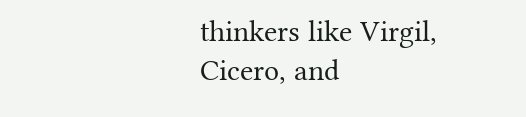thinkers like Virgil, Cicero, and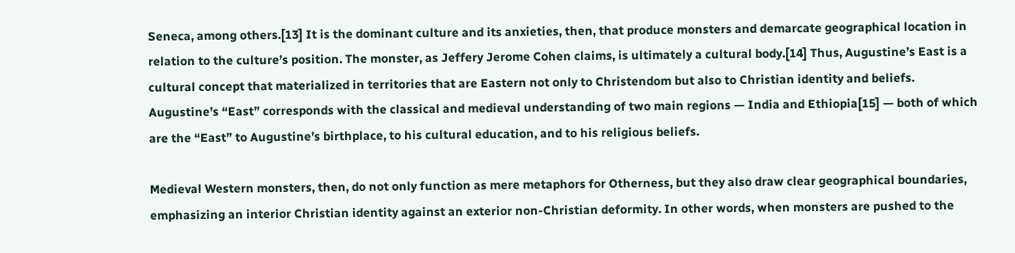Seneca, among others.[13] It is the dominant culture and its anxieties, then, that produce monsters and demarcate geographical location in relation to the culture’s position. The monster, as Jeffery Jerome Cohen claims, is ultimately a cultural body.[14] Thus, Augustine’s East is a cultural concept that materialized in territories that are Eastern not only to Christendom but also to Christian identity and beliefs. Augustine’s “East” corresponds with the classical and medieval understanding of two main regions — India and Ethiopia[15] — both of which are the “East” to Augustine’s birthplace, to his cultural education, and to his religious beliefs.

Medieval Western monsters, then, do not only function as mere metaphors for Otherness, but they also draw clear geographical boundaries, emphasizing an interior Christian identity against an exterior non-Christian deformity. In other words, when monsters are pushed to the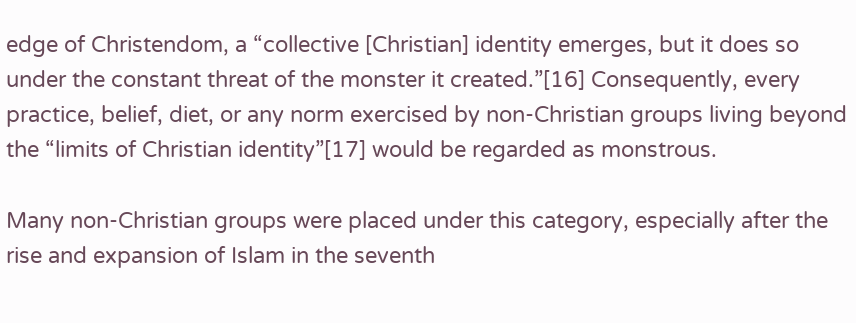edge of Christendom, a “collective [Christian] identity emerges, but it does so under the constant threat of the monster it created.”[16] Consequently, every practice, belief, diet, or any norm exercised by non-Christian groups living beyond the “limits of Christian identity”[17] would be regarded as monstrous.

Many non-Christian groups were placed under this category, especially after the rise and expansion of Islam in the seventh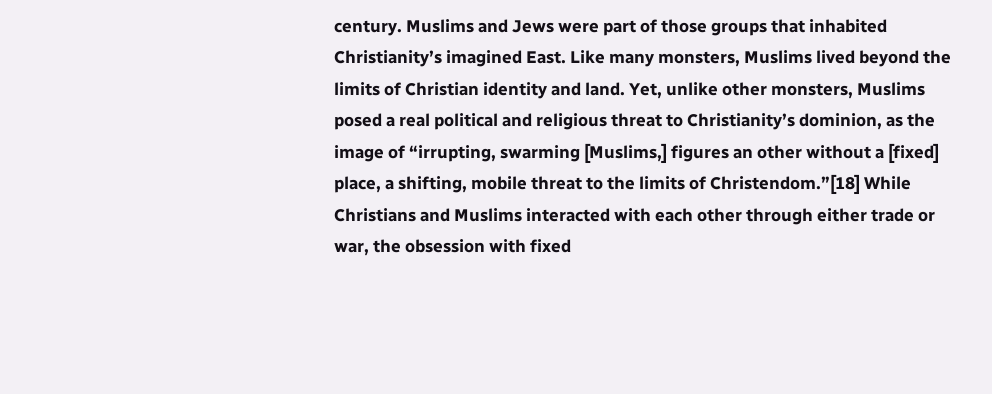century. Muslims and Jews were part of those groups that inhabited Christianity’s imagined East. Like many monsters, Muslims lived beyond the limits of Christian identity and land. Yet, unlike other monsters, Muslims posed a real political and religious threat to Christianity’s dominion, as the image of “irrupting, swarming [Muslims,] figures an other without a [fixed] place, a shifting, mobile threat to the limits of Christendom.”[18] While Christians and Muslims interacted with each other through either trade or war, the obsession with fixed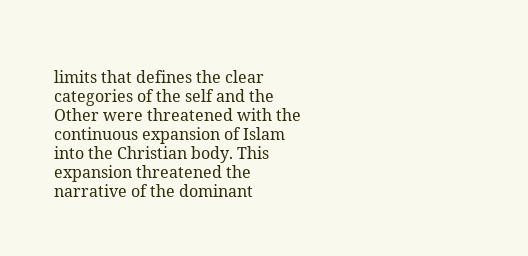limits that defines the clear categories of the self and the Other were threatened with the continuous expansion of Islam into the Christian body. This expansion threatened the narrative of the dominant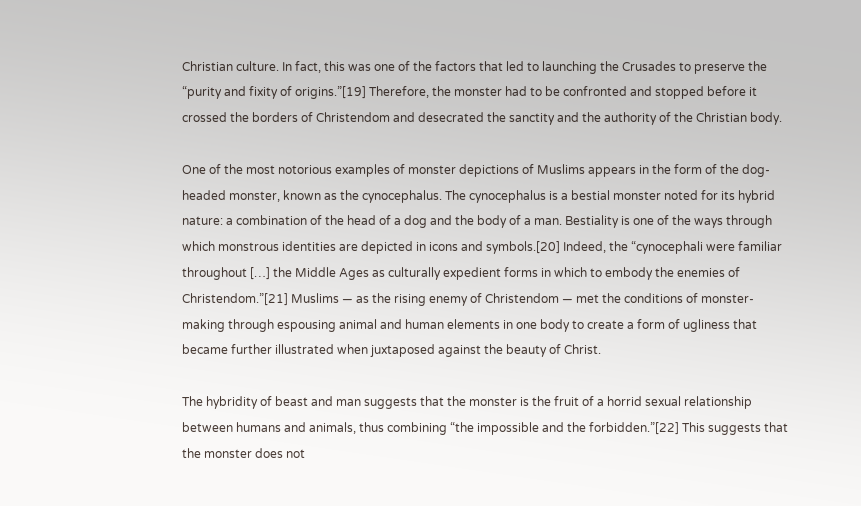Christian culture. In fact, this was one of the factors that led to launching the Crusades to preserve the “purity and fixity of origins.”[19] Therefore, the monster had to be confronted and stopped before it crossed the borders of Christendom and desecrated the sanctity and the authority of the Christian body.

One of the most notorious examples of monster depictions of Muslims appears in the form of the dog-headed monster, known as the cynocephalus. The cynocephalus is a bestial monster noted for its hybrid nature: a combination of the head of a dog and the body of a man. Bestiality is one of the ways through which monstrous identities are depicted in icons and symbols.[20] Indeed, the “cynocephali were familiar throughout […] the Middle Ages as culturally expedient forms in which to embody the enemies of Christendom.”[21] Muslims — as the rising enemy of Christendom — met the conditions of monster-making through espousing animal and human elements in one body to create a form of ugliness that became further illustrated when juxtaposed against the beauty of Christ.

The hybridity of beast and man suggests that the monster is the fruit of a horrid sexual relationship between humans and animals, thus combining “the impossible and the forbidden.”[22] This suggests that the monster does not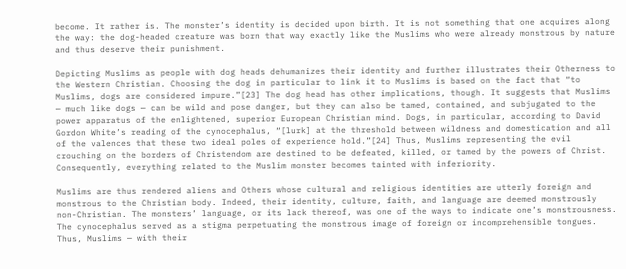become. It rather is. The monster’s identity is decided upon birth. It is not something that one acquires along the way: the dog-headed creature was born that way exactly like the Muslims who were already monstrous by nature and thus deserve their punishment.

Depicting Muslims as people with dog heads dehumanizes their identity and further illustrates their Otherness to the Western Christian. Choosing the dog in particular to link it to Muslims is based on the fact that “to Muslims, dogs are considered impure.”[23] The dog head has other implications, though. It suggests that Muslims — much like dogs — can be wild and pose danger, but they can also be tamed, contained, and subjugated to the power apparatus of the enlightened, superior European Christian mind. Dogs, in particular, according to David Gordon White’s reading of the cynocephalus, “[lurk] at the threshold between wildness and domestication and all of the valences that these two ideal poles of experience hold.”[24] Thus, Muslims representing the evil crouching on the borders of Christendom are destined to be defeated, killed, or tamed by the powers of Christ. Consequently, everything related to the Muslim monster becomes tainted with inferiority.

Muslims are thus rendered aliens and Others whose cultural and religious identities are utterly foreign and monstrous to the Christian body. Indeed, their identity, culture, faith, and language are deemed monstrously non-Christian. The monsters’ language, or its lack thereof, was one of the ways to indicate one’s monstrousness. The cynocephalus served as a stigma perpetuating the monstrous image of foreign or incomprehensible tongues. Thus, Muslims — with their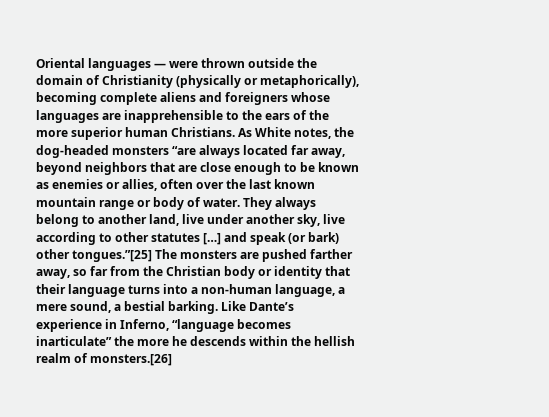Oriental languages — were thrown outside the domain of Christianity (physically or metaphorically), becoming complete aliens and foreigners whose languages are inapprehensible to the ears of the more superior human Christians. As White notes, the dog-headed monsters “are always located far away, beyond neighbors that are close enough to be known as enemies or allies, often over the last known mountain range or body of water. They always belong to another land, live under another sky, live according to other statutes […] and speak (or bark) other tongues.”[25] The monsters are pushed farther away, so far from the Christian body or identity that their language turns into a non-human language, a mere sound, a bestial barking. Like Dante’s experience in Inferno, “language becomes inarticulate” the more he descends within the hellish realm of monsters.[26]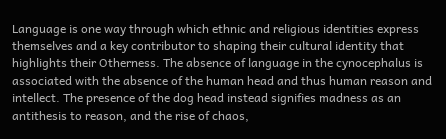Language is one way through which ethnic and religious identities express themselves and a key contributor to shaping their cultural identity that highlights their Otherness. The absence of language in the cynocephalus is associated with the absence of the human head and thus human reason and intellect. The presence of the dog head instead signifies madness as an antithesis to reason, and the rise of chaos,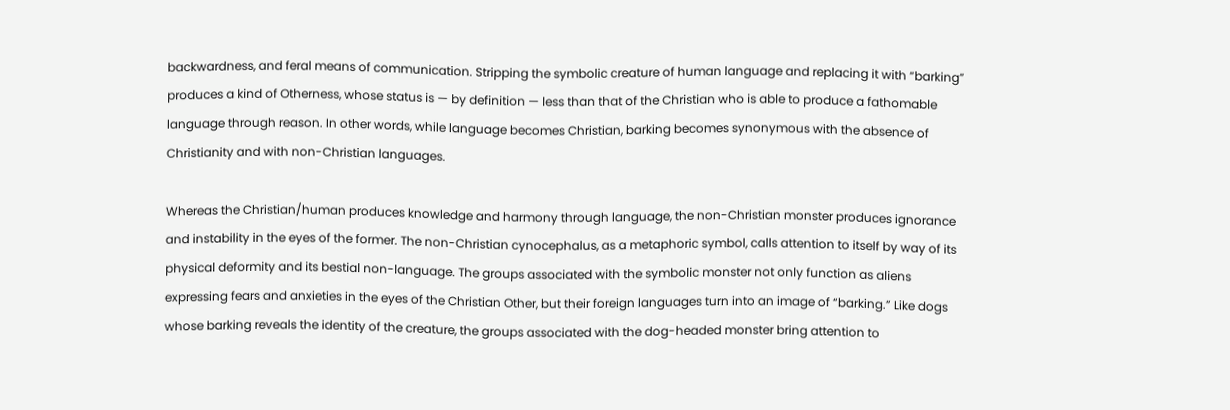backwardness, and feral means of communication. Stripping the symbolic creature of human language and replacing it with “barking” produces a kind of Otherness, whose status is — by definition — less than that of the Christian who is able to produce a fathomable language through reason. In other words, while language becomes Christian, barking becomes synonymous with the absence of Christianity and with non-Christian languages.

Whereas the Christian/human produces knowledge and harmony through language, the non-Christian monster produces ignorance and instability in the eyes of the former. The non-Christian cynocephalus, as a metaphoric symbol, calls attention to itself by way of its physical deformity and its bestial non-language. The groups associated with the symbolic monster not only function as aliens expressing fears and anxieties in the eyes of the Christian Other, but their foreign languages turn into an image of “barking.” Like dogs whose barking reveals the identity of the creature, the groups associated with the dog-headed monster bring attention to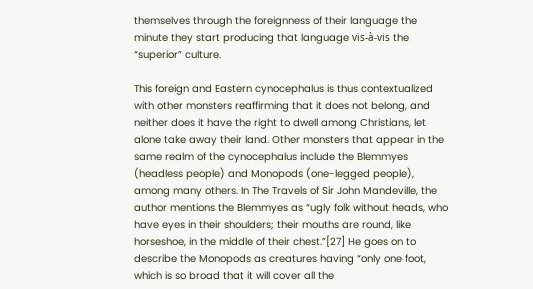themselves through the foreignness of their language the minute they start producing that language vis-à-vis the “superior” culture.

This foreign and Eastern cynocephalus is thus contextualized with other monsters reaffirming that it does not belong, and neither does it have the right to dwell among Christians, let alone take away their land. Other monsters that appear in the same realm of the cynocephalus include the Blemmyes (headless people) and Monopods (one-legged people), among many others. In The Travels of Sir John Mandeville, the author mentions the Blemmyes as “ugly folk without heads, who have eyes in their shoulders; their mouths are round, like horseshoe, in the middle of their chest.”[27] He goes on to describe the Monopods as creatures having “only one foot, which is so broad that it will cover all the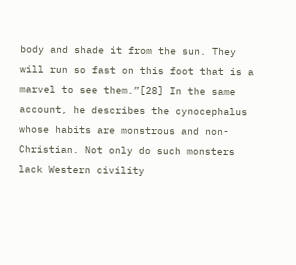body and shade it from the sun. They will run so fast on this foot that is a marvel to see them.”[28] In the same account, he describes the cynocephalus whose habits are monstrous and non-Christian. Not only do such monsters lack Western civility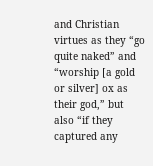and Christian virtues as they “go quite naked” and “worship [a gold or silver] ox as their god,” but also “if they captured any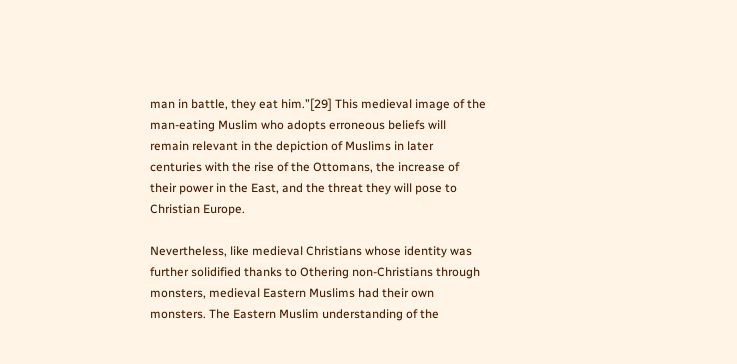man in battle, they eat him.”[29] This medieval image of the man-eating Muslim who adopts erroneous beliefs will remain relevant in the depiction of Muslims in later centuries with the rise of the Ottomans, the increase of their power in the East, and the threat they will pose to Christian Europe.

Nevertheless, like medieval Christians whose identity was further solidified thanks to Othering non-Christians through monsters, medieval Eastern Muslims had their own monsters. The Eastern Muslim understanding of the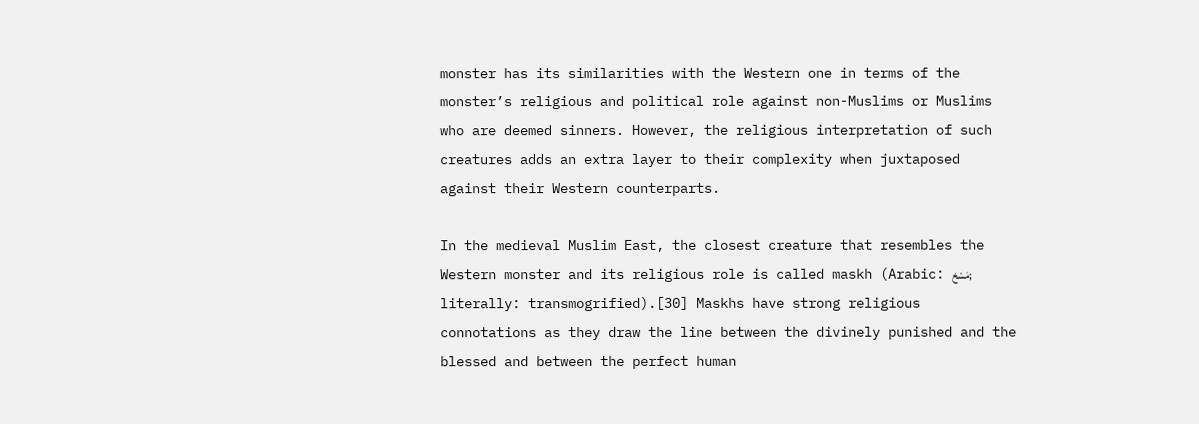monster has its similarities with the Western one in terms of the monster’s religious and political role against non-Muslims or Muslims who are deemed sinners. However, the religious interpretation of such creatures adds an extra layer to their complexity when juxtaposed against their Western counterparts.

In the medieval Muslim East, the closest creature that resembles the Western monster and its religious role is called maskh (Arabic: مَسْخ; literally: transmogrified).[30] Maskhs have strong religious connotations as they draw the line between the divinely punished and the blessed and between the perfect human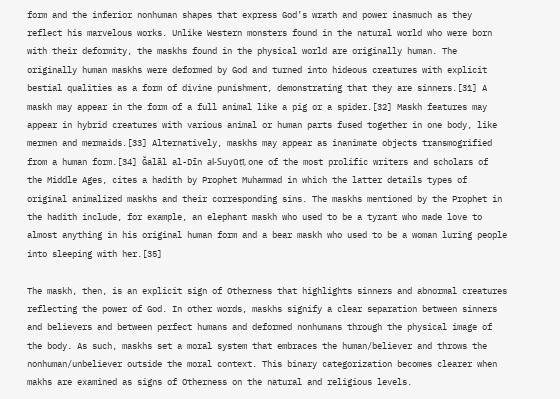form and the inferior nonhuman shapes that express God’s wrath and power inasmuch as they reflect his marvelous works. Unlike Western monsters found in the natural world who were born with their deformity, the maskhs found in the physical world are originally human. The originally human maskhs were deformed by God and turned into hideous creatures with explicit bestial qualities as a form of divine punishment, demonstrating that they are sinners.[31] A maskh may appear in the form of a full animal like a pig or a spider.[32] Maskh features may appear in hybrid creatures with various animal or human parts fused together in one body, like mermen and mermaids.[33] Alternatively, maskhs may appear as inanimate objects transmogrified from a human form.[34] Ğalāl al-Dīn al-Suyūṭī, one of the most prolific writers and scholars of the Middle Ages, cites a hadith by Prophet Muhammad in which the latter details types of original animalized maskhs and their corresponding sins. The maskhs mentioned by the Prophet in the hadith include, for example, an elephant maskh who used to be a tyrant who made love to almost anything in his original human form and a bear maskh who used to be a woman luring people into sleeping with her.[35]

The maskh, then, is an explicit sign of Otherness that highlights sinners and abnormal creatures reflecting the power of God. In other words, maskhs signify a clear separation between sinners and believers and between perfect humans and deformed nonhumans through the physical image of the body. As such, maskhs set a moral system that embraces the human/believer and throws the nonhuman/unbeliever outside the moral context. This binary categorization becomes clearer when makhs are examined as signs of Otherness on the natural and religious levels.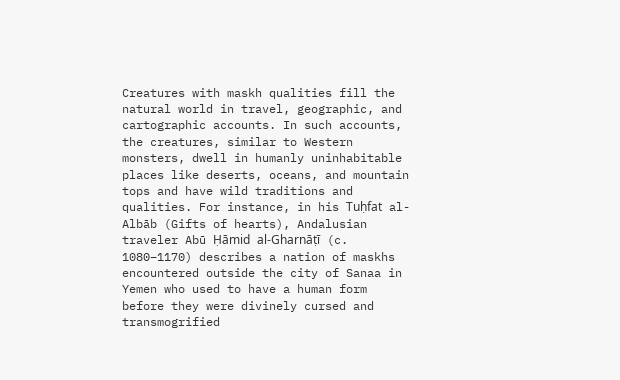Creatures with maskh qualities fill the natural world in travel, geographic, and cartographic accounts. In such accounts, the creatures, similar to Western monsters, dwell in humanly uninhabitable places like deserts, oceans, and mountain tops and have wild traditions and qualities. For instance, in his Tuḥfat al-Albāb (Gifts of hearts), Andalusian traveler Abū Ḥāmid al-Gharnāṭī (c. 1080–1170) describes a nation of maskhs encountered outside the city of Sanaa in Yemen who used to have a human form before they were divinely cursed and transmogrified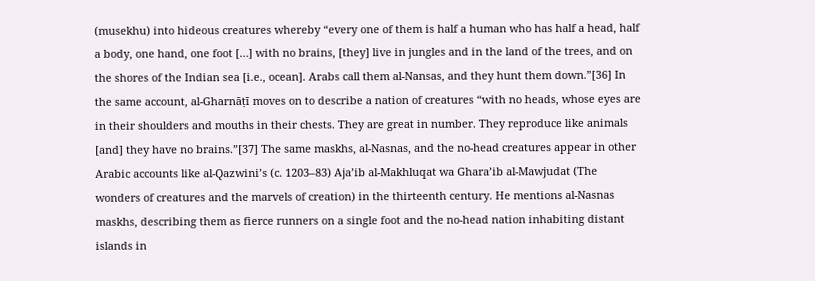(musekhu) into hideous creatures whereby “every one of them is half a human who has half a head, half a body, one hand, one foot […] with no brains, [they] live in jungles and in the land of the trees, and on the shores of the Indian sea [i.e., ocean]. Arabs call them al-Nansas, and they hunt them down.”[36] In the same account, al-Gharnāṭī moves on to describe a nation of creatures “with no heads, whose eyes are in their shoulders and mouths in their chests. They are great in number. They reproduce like animals [and] they have no brains.”[37] The same maskhs, al-Nasnas, and the no-head creatures appear in other Arabic accounts like al-Qazwini’s (c. 1203–83) Aja’ib al-Makhluqat wa Ghara’ib al-Mawjudat (The wonders of creatures and the marvels of creation) in the thirteenth century. He mentions al-Nasnas maskhs, describing them as fierce runners on a single foot and the no-head nation inhabiting distant islands in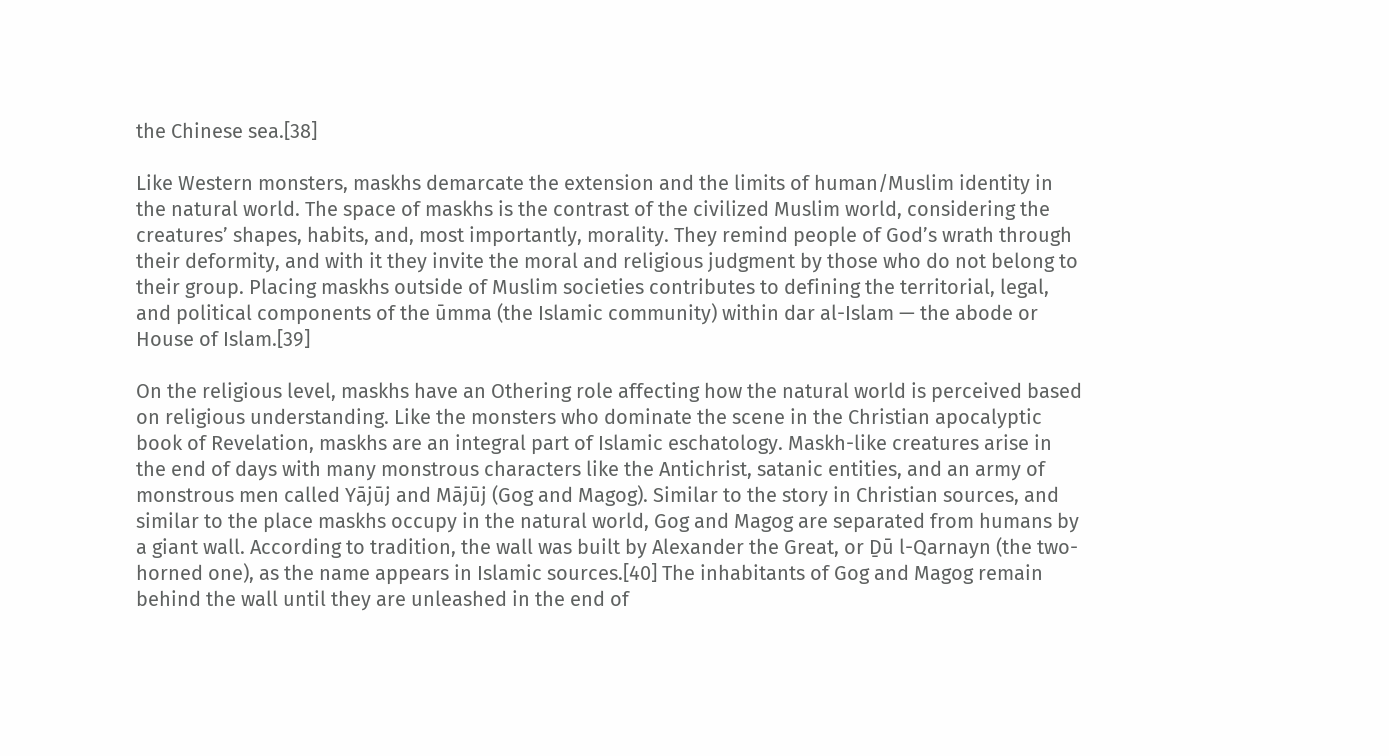the Chinese sea.[38]

Like Western monsters, maskhs demarcate the extension and the limits of human/Muslim identity in the natural world. The space of maskhs is the contrast of the civilized Muslim world, considering the creatures’ shapes, habits, and, most importantly, morality. They remind people of God’s wrath through their deformity, and with it they invite the moral and religious judgment by those who do not belong to their group. Placing maskhs outside of Muslim societies contributes to defining the territorial, legal, and political components of the ūmma (the Islamic community) within dar al-Islam — the abode or House of Islam.[39]

On the religious level, maskhs have an Othering role affecting how the natural world is perceived based on religious understanding. Like the monsters who dominate the scene in the Christian apocalyptic book of Revelation, maskhs are an integral part of Islamic eschatology. Maskh-like creatures arise in the end of days with many monstrous characters like the Antichrist, satanic entities, and an army of monstrous men called Yājūj and Mājūj (Gog and Magog). Similar to the story in Christian sources, and similar to the place maskhs occupy in the natural world, Gog and Magog are separated from humans by a giant wall. According to tradition, the wall was built by Alexander the Great, or Ḏū l-Qarnayn (the two-horned one), as the name appears in Islamic sources.[40] The inhabitants of Gog and Magog remain behind the wall until they are unleashed in the end of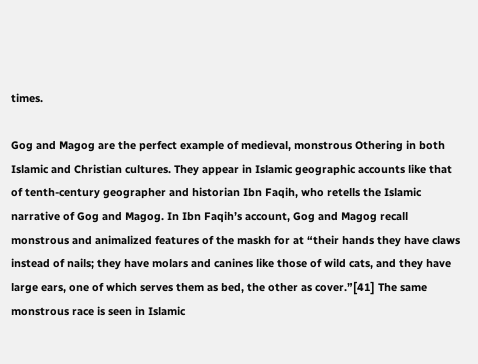times.

Gog and Magog are the perfect example of medieval, monstrous Othering in both Islamic and Christian cultures. They appear in Islamic geographic accounts like that of tenth-century geographer and historian Ibn Faqih, who retells the Islamic narrative of Gog and Magog. In Ibn Faqih’s account, Gog and Magog recall monstrous and animalized features of the maskh for at “their hands they have claws instead of nails; they have molars and canines like those of wild cats, and they have large ears, one of which serves them as bed, the other as cover.”[41] The same monstrous race is seen in Islamic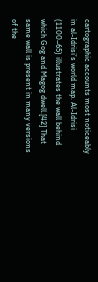cartographic accounts most noticeably in al-Idrisi’s world map. Al-Idrisi (1100–65) illustrates the wall behind which Gog and Magog dwell.[42] That same wall is present in many versions of the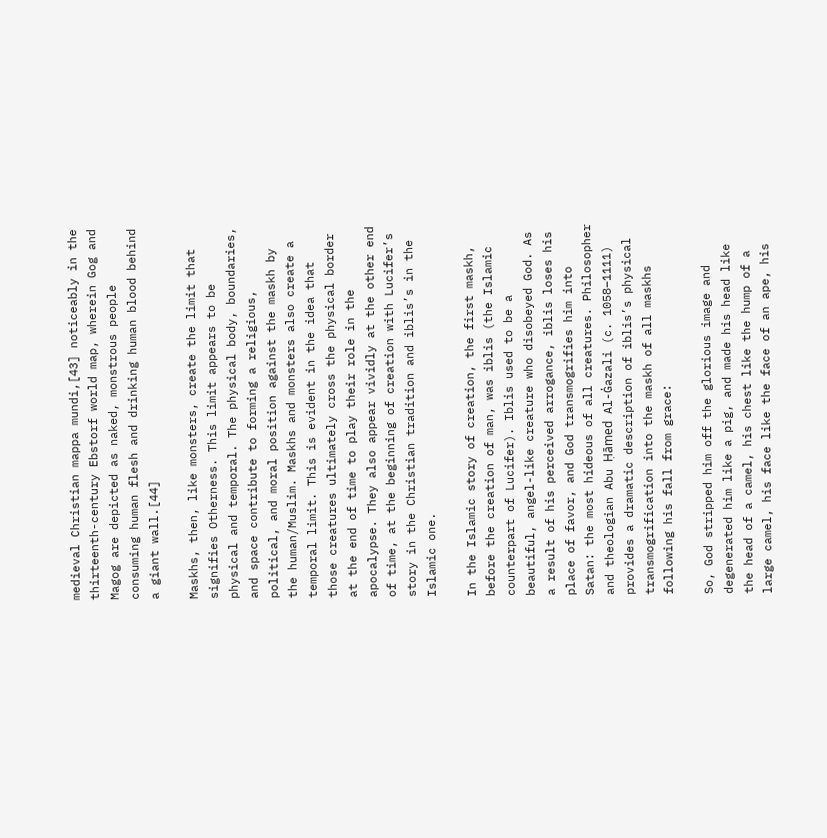medieval Christian mappa mundi,[43] noticeably in the thirteenth-century Ebstorf world map, wherein Gog and Magog are depicted as naked, monstrous people consuming human flesh and drinking human blood behind a giant wall.[44]

Maskhs, then, like monsters, create the limit that signifies Otherness. This limit appears to be physical and temporal. The physical body, boundaries, and space contribute to forming a religious, political, and moral position against the maskh by the human/Muslim. Maskhs and monsters also create a temporal limit. This is evident in the idea that those creatures ultimately cross the physical border at the end of time to play their role in the apocalypse. They also appear vividly at the other end of time, at the beginning of creation with Lucifer’s story in the Christian tradition and iblis’s in the Islamic one.

In the Islamic story of creation, the first maskh, before the creation of man, was iblis (the Islamic counterpart of Lucifer). Iblis used to be a beautiful, angel-like creature who disobeyed God. As a result of his perceived arrogance, iblis loses his place of favor, and God transmogrifies him into Satan: the most hideous of all creatures. Philosopher and theologian Abu Ḥāmed Al-Ġazali (c. 1058–1111) provides a dramatic description of iblis’s physical transmogrification into the maskh of all maskhs following his fall from grace:

So, God stripped him off the glorious image and degenerated him like a pig, and made his head like the head of a camel, his chest like the hump of a large camel, his face like the face of an ape, his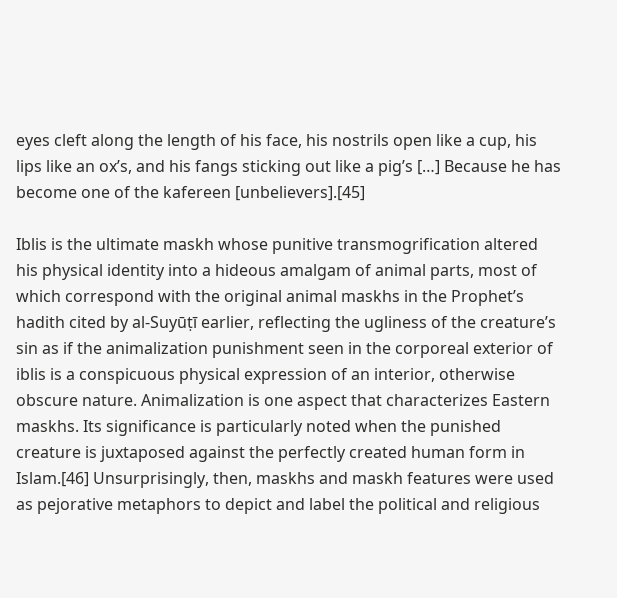eyes cleft along the length of his face, his nostrils open like a cup, his lips like an ox’s, and his fangs sticking out like a pig’s […] Because he has become one of the kafereen [unbelievers].[45]

Iblis is the ultimate maskh whose punitive transmogrification altered his physical identity into a hideous amalgam of animal parts, most of which correspond with the original animal maskhs in the Prophet’s hadith cited by al-Suyūṭī earlier, reflecting the ugliness of the creature’s sin as if the animalization punishment seen in the corporeal exterior of iblis is a conspicuous physical expression of an interior, otherwise obscure nature. Animalization is one aspect that characterizes Eastern maskhs. Its significance is particularly noted when the punished creature is juxtaposed against the perfectly created human form in Islam.[46] Unsurprisingly, then, maskhs and maskh features were used as pejorative metaphors to depict and label the political and religious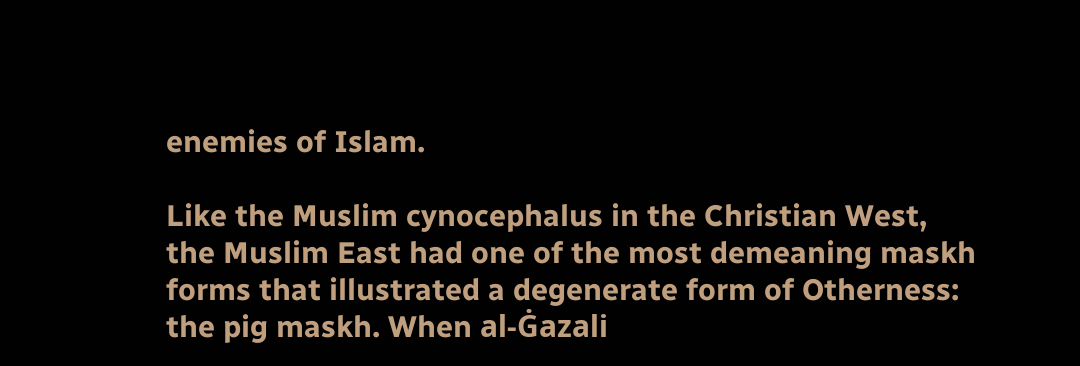enemies of Islam.

Like the Muslim cynocephalus in the Christian West, the Muslim East had one of the most demeaning maskh forms that illustrated a degenerate form of Otherness: the pig maskh. When al-Ġazali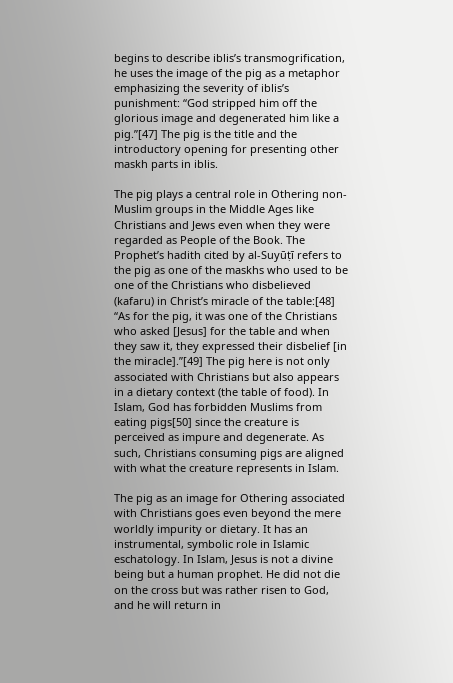begins to describe iblis’s transmogrification, he uses the image of the pig as a metaphor emphasizing the severity of iblis’s punishment: “God stripped him off the glorious image and degenerated him like a pig.”[47] The pig is the title and the introductory opening for presenting other maskh parts in iblis.

The pig plays a central role in Othering non-Muslim groups in the Middle Ages like Christians and Jews even when they were regarded as People of the Book. The Prophet’s hadith cited by al-Suyūṭī refers to the pig as one of the maskhs who used to be one of the Christians who disbelieved (kafaru) in Christ’s miracle of the table:[48] “As for the pig, it was one of the Christians who asked [Jesus] for the table and when they saw it, they expressed their disbelief [in the miracle].”[49] The pig here is not only associated with Christians but also appears in a dietary context (the table of food). In Islam, God has forbidden Muslims from eating pigs[50] since the creature is perceived as impure and degenerate. As such, Christians consuming pigs are aligned with what the creature represents in Islam.

The pig as an image for Othering associated with Christians goes even beyond the mere worldly impurity or dietary. It has an instrumental, symbolic role in Islamic eschatology. In Islam, Jesus is not a divine being but a human prophet. He did not die on the cross but was rather risen to God, and he will return in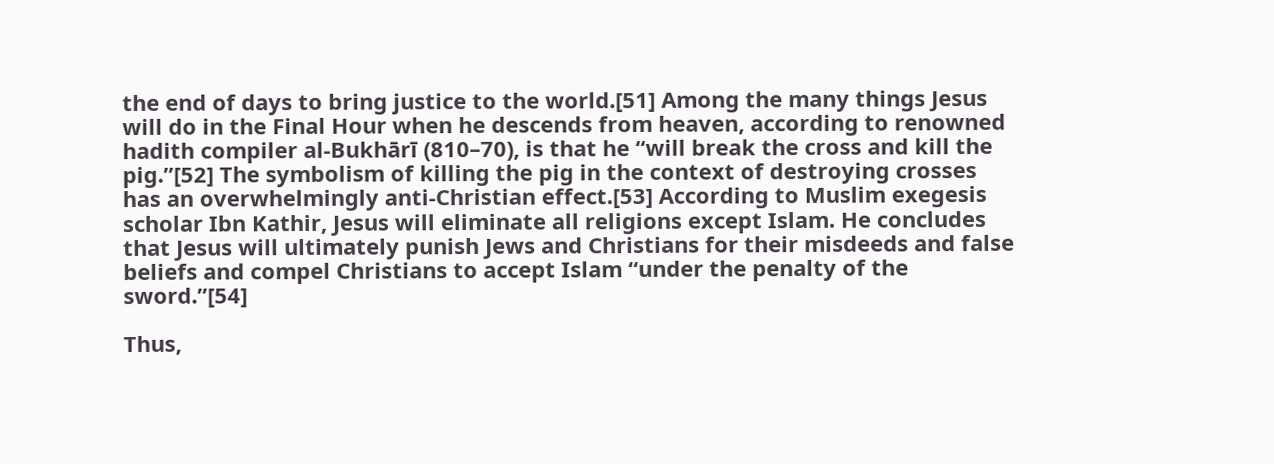the end of days to bring justice to the world.[51] Among the many things Jesus will do in the Final Hour when he descends from heaven, according to renowned hadith compiler al-Bukhārī (810–70), is that he “will break the cross and kill the pig.”[52] The symbolism of killing the pig in the context of destroying crosses has an overwhelmingly anti-Christian effect.[53] According to Muslim exegesis scholar Ibn Kathir, Jesus will eliminate all religions except Islam. He concludes that Jesus will ultimately punish Jews and Christians for their misdeeds and false beliefs and compel Christians to accept Islam “under the penalty of the sword.”[54]

Thus,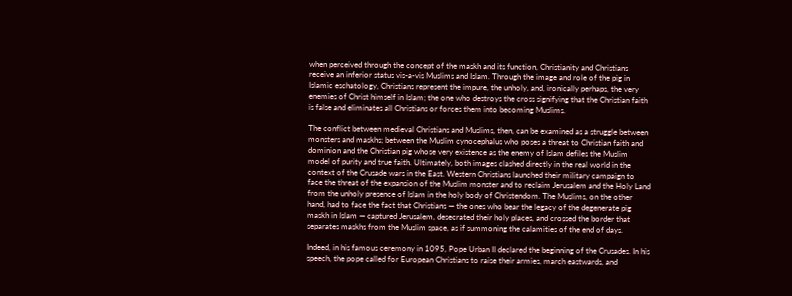when perceived through the concept of the maskh and its function, Christianity and Christians receive an inferior status vis-a-vis Muslims and Islam. Through the image and role of the pig in Islamic eschatology, Christians represent the impure, the unholy, and, ironically perhaps, the very enemies of Christ himself in Islam; the one who destroys the cross signifying that the Christian faith is false and eliminates all Christians or forces them into becoming Muslims.

The conflict between medieval Christians and Muslims, then, can be examined as a struggle between monsters and maskhs; between the Muslim cynocephalus who poses a threat to Christian faith and dominion and the Christian pig whose very existence as the enemy of Islam defiles the Muslim model of purity and true faith. Ultimately, both images clashed directly in the real world in the context of the Crusade wars in the East. Western Christians launched their military campaign to face the threat of the expansion of the Muslim monster and to reclaim Jerusalem and the Holy Land from the unholy presence of Islam in the holy body of Christendom. The Muslims, on the other hand, had to face the fact that Christians — the ones who bear the legacy of the degenerate pig maskh in Islam — captured Jerusalem, desecrated their holy places, and crossed the border that separates maskhs from the Muslim space, as if summoning the calamities of the end of days.

Indeed, in his famous ceremony in 1095, Pope Urban II declared the beginning of the Crusades. In his speech, the pope called for European Christians to raise their armies, march eastwards, and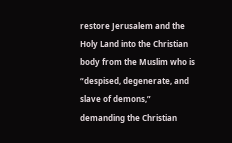restore Jerusalem and the Holy Land into the Christian body from the Muslim who is “despised, degenerate, and slave of demons,” demanding the Christian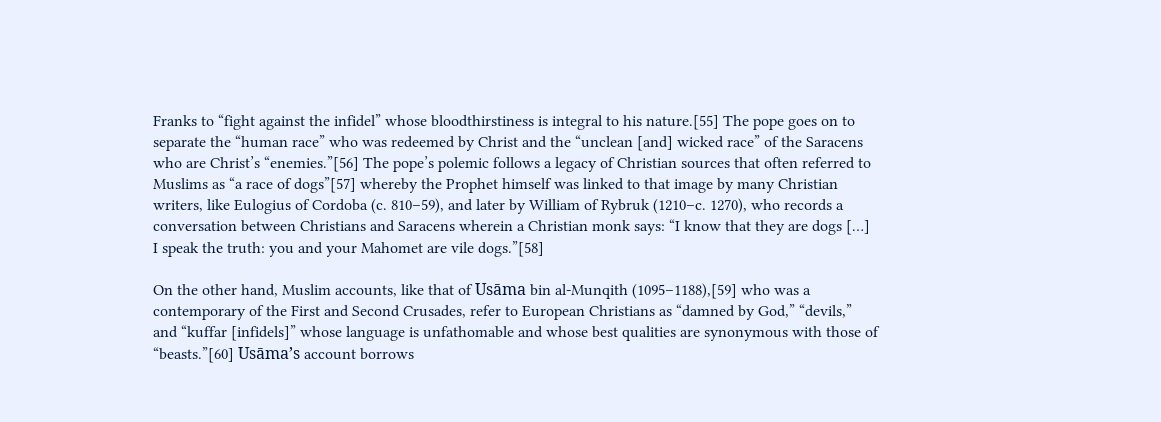Franks to “fight against the infidel” whose bloodthirstiness is integral to his nature.[55] The pope goes on to separate the “human race” who was redeemed by Christ and the “unclean [and] wicked race” of the Saracens who are Christ’s “enemies.”[56] The pope’s polemic follows a legacy of Christian sources that often referred to Muslims as “a race of dogs”[57] whereby the Prophet himself was linked to that image by many Christian writers, like Eulogius of Cordoba (c. 810–59), and later by William of Rybruk (1210–c. 1270), who records a conversation between Christians and Saracens wherein a Christian monk says: “I know that they are dogs […] I speak the truth: you and your Mahomet are vile dogs.”[58]

On the other hand, Muslim accounts, like that of Usāma bin al-Munqith (1095–1188),[59] who was a contemporary of the First and Second Crusades, refer to European Christians as “damned by God,” “devils,” and “kuffar [infidels]” whose language is unfathomable and whose best qualities are synonymous with those of “beasts.”[60] Usāma’s account borrows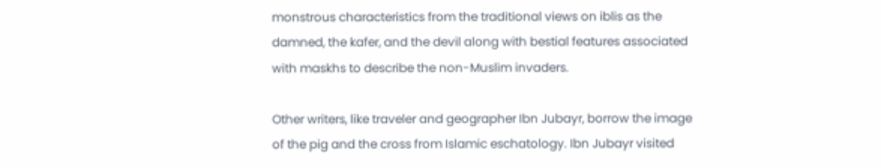monstrous characteristics from the traditional views on iblis as the damned, the kafer, and the devil along with bestial features associated with maskhs to describe the non-Muslim invaders.

Other writers, like traveler and geographer Ibn Jubayr, borrow the image of the pig and the cross from Islamic eschatology. Ibn Jubayr visited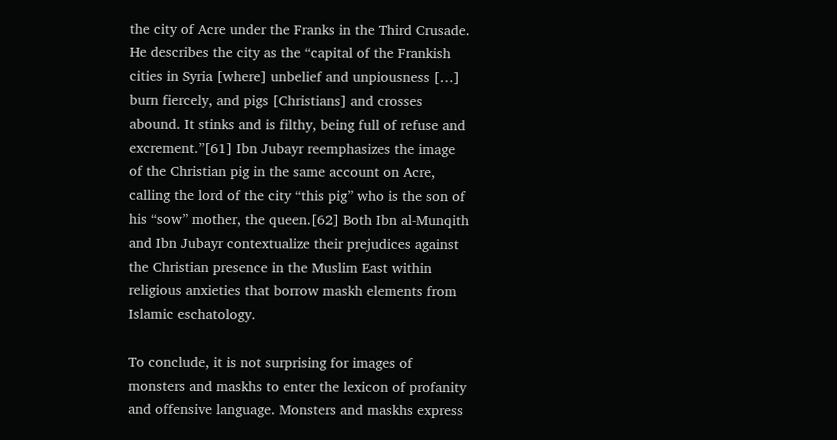the city of Acre under the Franks in the Third Crusade. He describes the city as the “capital of the Frankish cities in Syria [where] unbelief and unpiousness […] burn fiercely, and pigs [Christians] and crosses abound. It stinks and is filthy, being full of refuse and excrement.”[61] Ibn Jubayr reemphasizes the image of the Christian pig in the same account on Acre, calling the lord of the city “this pig” who is the son of his “sow” mother, the queen.[62] Both Ibn al-Munqith and Ibn Jubayr contextualize their prejudices against the Christian presence in the Muslim East within religious anxieties that borrow maskh elements from Islamic eschatology.

To conclude, it is not surprising for images of monsters and maskhs to enter the lexicon of profanity and offensive language. Monsters and maskhs express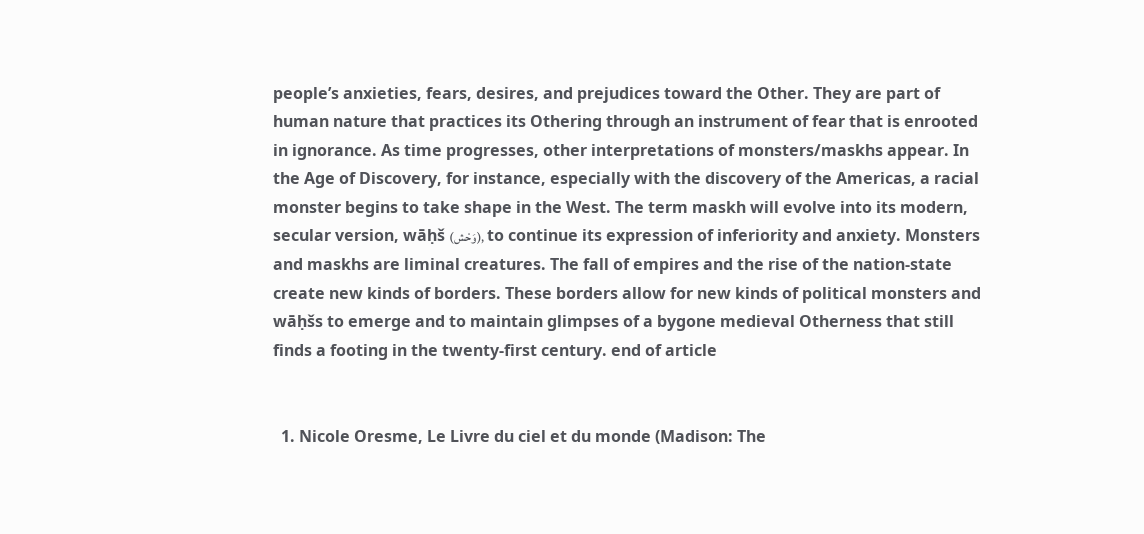people’s anxieties, fears, desires, and prejudices toward the Other. They are part of human nature that practices its Othering through an instrument of fear that is enrooted in ignorance. As time progresses, other interpretations of monsters/maskhs appear. In the Age of Discovery, for instance, especially with the discovery of the Americas, a racial monster begins to take shape in the West. The term maskh will evolve into its modern, secular version, wāḥš (وَحْش), to continue its expression of inferiority and anxiety. Monsters and maskhs are liminal creatures. The fall of empires and the rise of the nation-state create new kinds of borders. These borders allow for new kinds of political monsters and wāḥšs to emerge and to maintain glimpses of a bygone medieval Otherness that still finds a footing in the twenty-first century. end of article


  1. Nicole Oresme, Le Livre du ciel et du monde (Madison: The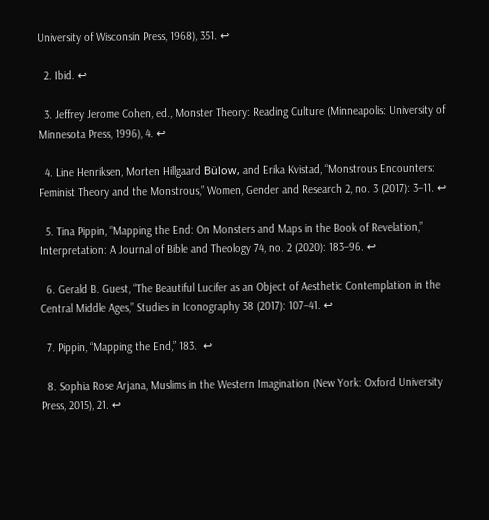University of Wisconsin Press, 1968), 351. ↩

  2. Ibid. ↩

  3. Jeffrey Jerome Cohen, ed., Monster Theory: Reading Culture (Minneapolis: University of Minnesota Press, 1996), 4. ↩

  4. Line Henriksen, Morten Hillgaard Bülow, and Erika Kvistad, “Monstrous Encounters: Feminist Theory and the Monstrous,” Women, Gender and Research 2, no. 3 (2017): 3–11. ↩

  5. Tina Pippin, “Mapping the End: On Monsters and Maps in the Book of Revelation,” Interpretation: A Journal of Bible and Theology 74, no. 2 (2020): 183–96. ↩

  6. Gerald B. Guest, “The Beautiful Lucifer as an Object of Aesthetic Contemplation in the Central Middle Ages,” Studies in Iconography 38 (2017): 107–41. ↩

  7. Pippin, “Mapping the End,” 183.  ↩

  8. Sophia Rose Arjana, Muslims in the Western Imagination (New York: Oxford University Press, 2015), 21. ↩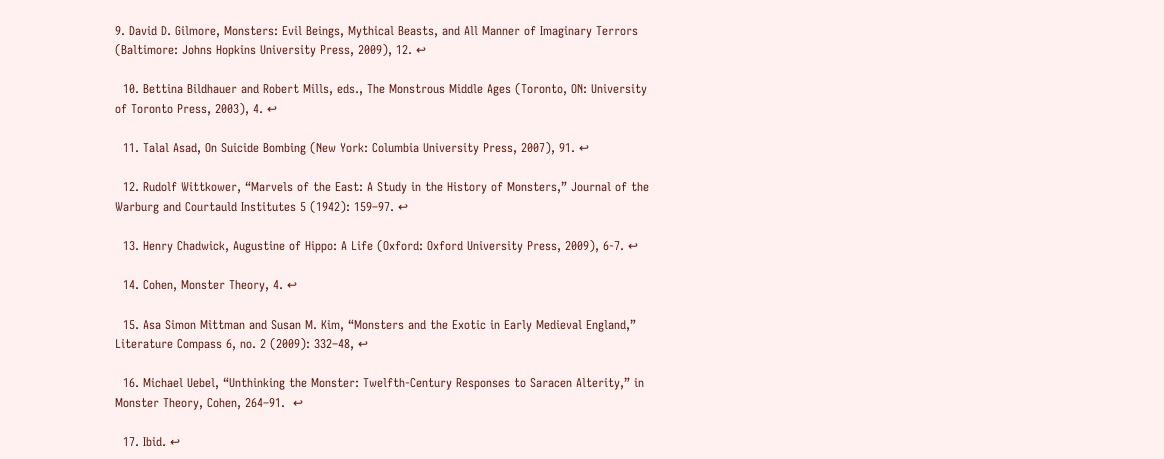9. David D. Gilmore, Monsters: Evil Beings, Mythical Beasts, and All Manner of Imaginary Terrors (Baltimore: Johns Hopkins University Press, 2009), 12. ↩

  10. Bettina Bildhauer and Robert Mills, eds., The Monstrous Middle Ages (Toronto, ON: University of Toronto Press, 2003), 4. ↩

  11. Talal Asad, On Suicide Bombing (New York: Columbia University Press, 2007), 91. ↩

  12. Rudolf Wittkower, “Marvels of the East: A Study in the History of Monsters,” Journal of the Warburg and Courtauld Institutes 5 (1942): 159–97. ↩

  13. Henry Chadwick, Augustine of Hippo: A Life (Oxford: Oxford University Press, 2009), 6-7. ↩

  14. Cohen, Monster Theory, 4. ↩

  15. Asa Simon Mittman and Susan M. Kim, “Monsters and the Exotic in Early Medieval England,” Literature Compass 6, no. 2 (2009): 332–48, ↩

  16. Michael Uebel, “Unthinking the Monster: Twelfth-Century Responses to Saracen Alterity,” in Monster Theory, Cohen, 264–91.  ↩

  17. Ibid. ↩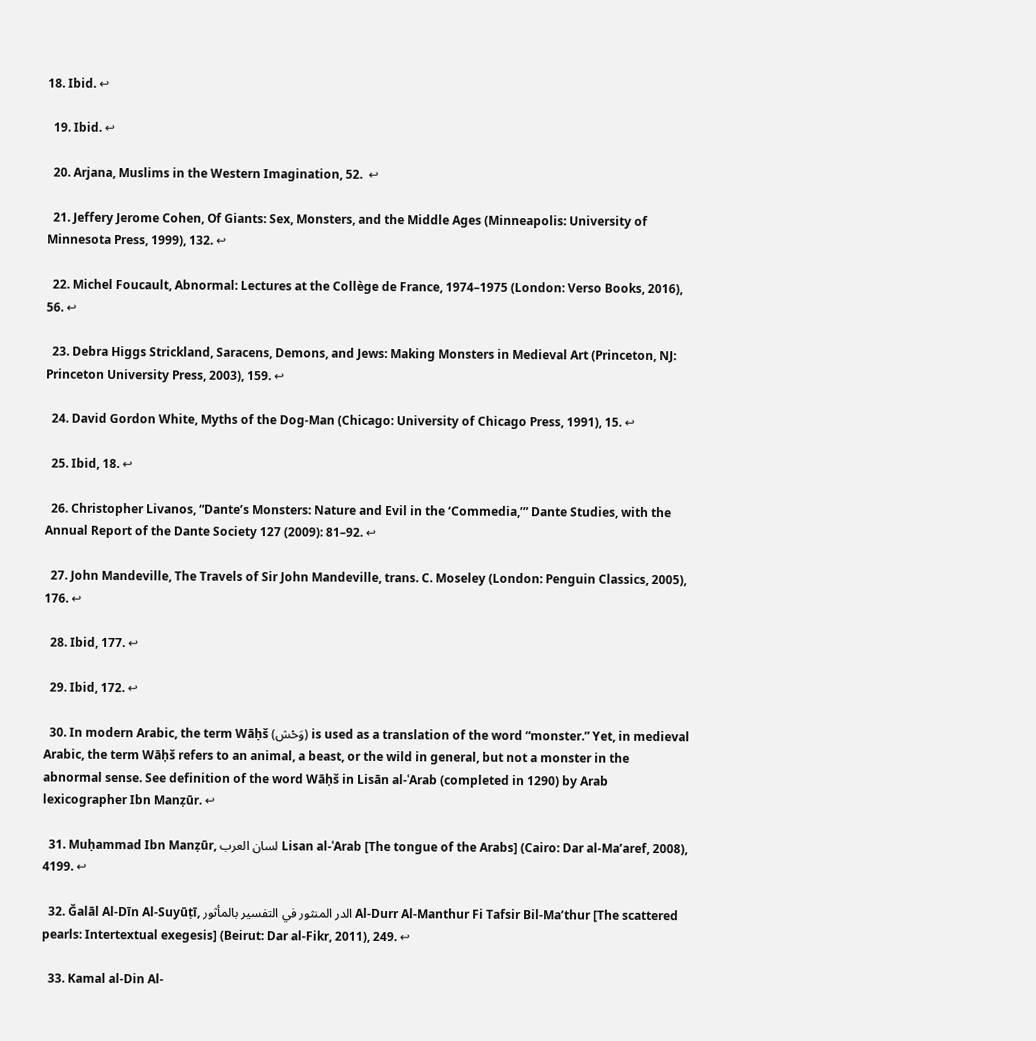18. Ibid. ↩

  19. Ibid. ↩

  20. Arjana, Muslims in the Western Imagination, 52.  ↩

  21. Jeffery Jerome Cohen, Of Giants: Sex, Monsters, and the Middle Ages (Minneapolis: University of Minnesota Press, 1999), 132. ↩

  22. Michel Foucault, Abnormal: Lectures at the Collège de France, 1974–1975 (London: Verso Books, 2016), 56. ↩

  23. Debra Higgs Strickland, Saracens, Demons, and Jews: Making Monsters in Medieval Art (Princeton, NJ: Princeton University Press, 2003), 159. ↩

  24. David Gordon White, Myths of the Dog-Man (Chicago: University of Chicago Press, 1991), 15. ↩

  25. Ibid, 18. ↩

  26. Christopher Livanos, “Dante’s Monsters: Nature and Evil in the ‘Commedia,’” Dante Studies, with the Annual Report of the Dante Society 127 (2009): 81–92. ↩

  27. John Mandeville, The Travels of Sir John Mandeville, trans. C. Moseley (London: Penguin Classics, 2005), 176. ↩

  28. Ibid, 177. ↩

  29. Ibid, 172. ↩

  30. In modern Arabic, the term Wāḥš (وَحْش) is used as a translation of the word “monster.” Yet, in medieval Arabic, the term Wāḥš refers to an animal, a beast, or the wild in general, but not a monster in the abnormal sense. See definition of the word Wāḥš in Lisān al-ʿArab (completed in 1290) by Arab lexicographer Ibn Manẓūr. ↩

  31. Muḥammad Ibn Manẓūr, لسان العرب Lisan al-ʿArab [The tongue of the Arabs] (Cairo: Dar al-Ma’aref, 2008), 4199. ↩

  32. Ğalāl Al-Dīn Al-Suyūṭī, الدر المنثور في التفسير بالمأثور Al-Durr Al-Manthur Fi Tafsir Bil-Ma’thur [The scattered pearls: Intertextual exegesis] (Beirut: Dar al-Fikr, 2011), 249. ↩

  33. Kamal al-Din Al-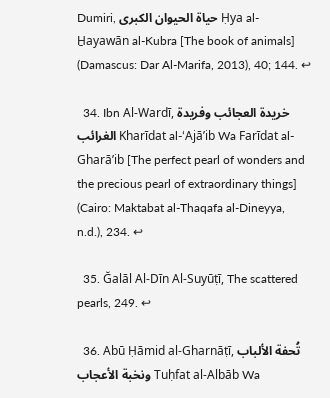Dumiri, حياة الحيوان الكبرى Ḥya al-H̱ayawān al-Kubra [The book of animals] (Damascus: Dar Al-Marifa, 2013), 40; 144. ↩

  34. Ibn Al-Wardī, خريدة العجائب وفريدة الغرائب Kharīdat al-ʻAjā’ib Wa Farīdat al-Gharā’ib [The perfect pearl of wonders and the precious pearl of extraordinary things] (Cairo: Maktabat al-Thaqafa al-Dineyya, n.d.), 234. ↩

  35. Ğalāl Al-Dīn Al-Suyūṭī, The scattered pearls, 249. ↩

  36. Abū Ḥāmid al-Gharnāṭī, تُحفة الألباب ونخبة الأعجاب Tuḥfat al-Albāb Wa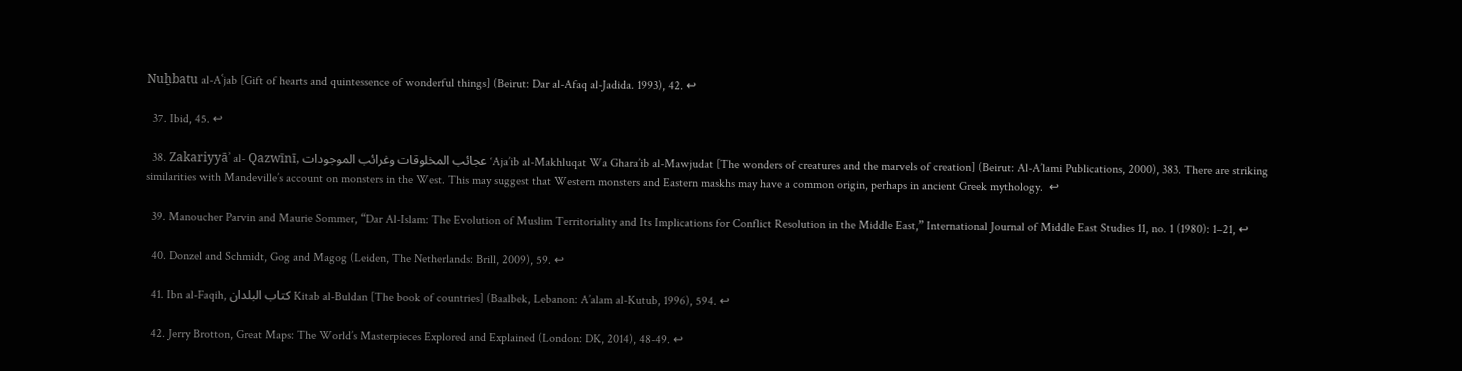Nuẖbatu al-Aʿjab [Gift of hearts and quintessence of wonderful things] (Beirut: Dar al-Afaq al-Jadida. 1993), 42. ↩

  37. Ibid, 45. ↩

  38. Zakariyyāʾ al- Qazwīnī, عجائب المخلوقات وغرائب الموجودات ‘Aja’ib al-Makhluqat Wa Ghara’ib al-Mawjudat [The wonders of creatures and the marvels of creation] (Beirut: Al-A’lami Publications, 2000), 383. There are striking similarities with Mandeville’s account on monsters in the West. This may suggest that Western monsters and Eastern maskhs may have a common origin, perhaps in ancient Greek mythology.  ↩

  39. Manoucher Parvin and Maurie Sommer, “Dar Al-Islam: The Evolution of Muslim Territoriality and Its Implications for Conflict Resolution in the Middle East,” International Journal of Middle East Studies 11, no. 1 (1980): 1–21, ↩

  40. Donzel and Schmidt, Gog and Magog (Leiden, The Netherlands: Brill, 2009), 59. ↩

  41. Ibn al-Faqih, كتاب البلدان Kitab al-Buldan [The book of countries] (Baalbek, Lebanon: A’alam al-Kutub, 1996), 594. ↩

  42. Jerry Brotton, Great Maps: The World’s Masterpieces Explored and Explained (London: DK, 2014), 48-49. ↩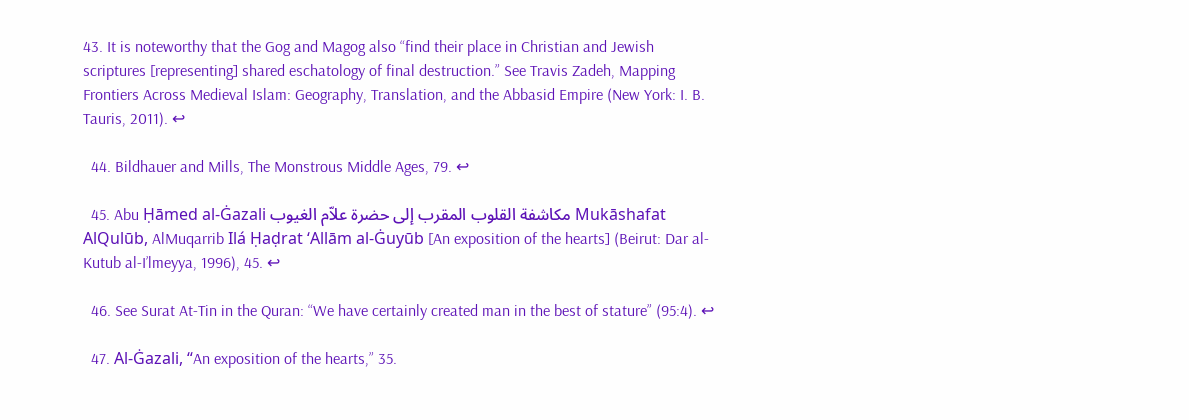43. It is noteworthy that the Gog and Magog also “find their place in Christian and Jewish scriptures [representing] shared eschatology of final destruction.” See Travis Zadeh, Mapping Frontiers Across Medieval Islam: Geography, Translation, and the Abbasid Empire (New York: I. B. Tauris, 2011). ↩

  44. Bildhauer and Mills, The Monstrous Middle Ages, 79. ↩

  45. Abu Ḥāmed al-Ġazali مكاشفة القلوب المقرب إلى حضرة علاّم الغيوب Mukāshafat AlQulūb, AlMuqarrib Ilá Ḥaḍrat ʻAllām al-Ġuyūb [An exposition of the hearts] (Beirut: Dar al-Kutub al-I’lmeyya, 1996), 45. ↩

  46. See Surat At-Tin in the Quran: “We have certainly created man in the best of stature” (95:4). ↩

  47. Al-Ġazali, “An exposition of the hearts,” 35.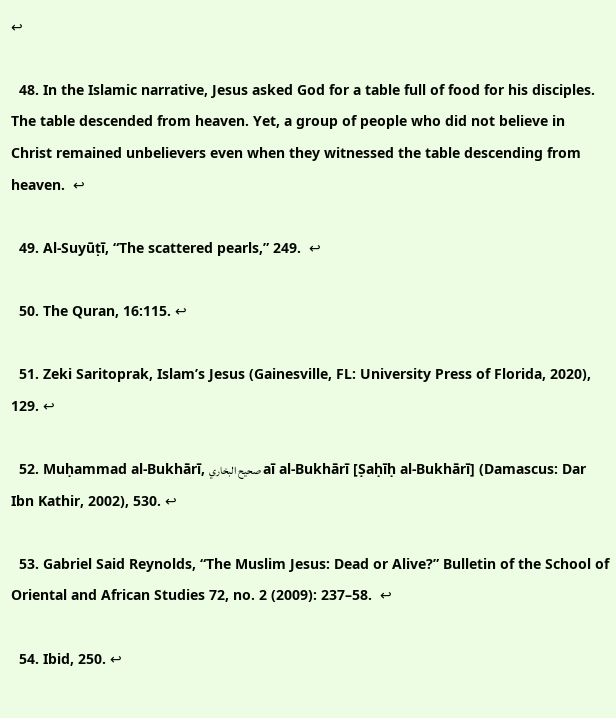↩

  48. In the Islamic narrative, Jesus asked God for a table full of food for his disciples. The table descended from heaven. Yet, a group of people who did not believe in Christ remained unbelievers even when they witnessed the table descending from heaven.  ↩

  49. Al-Suyūṭī, “The scattered pearls,” 249.  ↩

  50. The Quran, 16:115. ↩

  51. Zeki Saritoprak, Islam’s Jesus (Gainesville, FL: University Press of Florida, 2020), 129. ↩

  52. Muḥammad al-Bukhārī, صحيح البخاري aī al-Bukhārī [Ṣaḥīḥ al-Bukhārī] (Damascus: Dar Ibn Kathir, 2002), 530. ↩

  53. Gabriel Said Reynolds, “The Muslim Jesus: Dead or Alive?” Bulletin of the School of Oriental and African Studies 72, no. 2 (2009): 237–58.  ↩

  54. Ibid, 250. ↩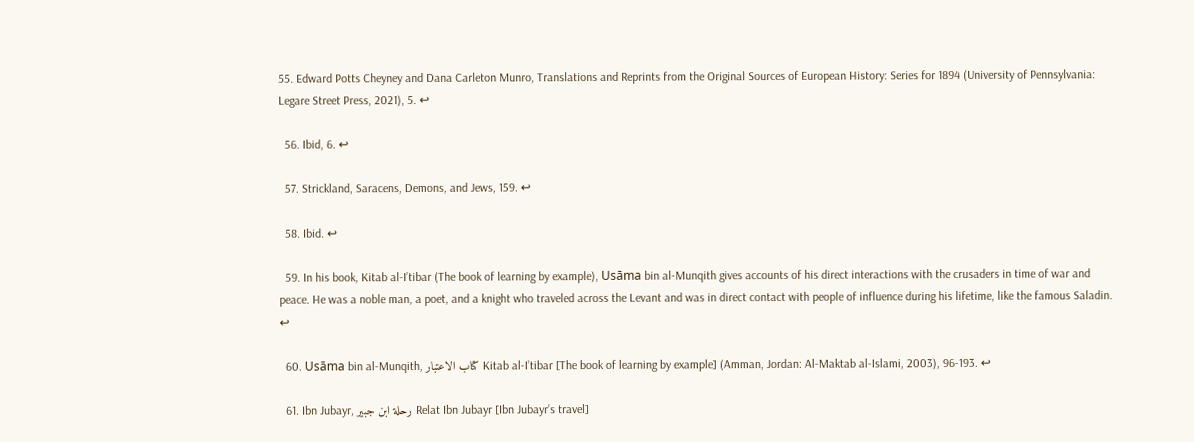55. Edward Potts Cheyney and Dana Carleton Munro, Translations and Reprints from the Original Sources of European History: Series for 1894 (University of Pennsylvania: Legare Street Press, 2021), 5. ↩

  56. Ibid, 6. ↩

  57. Strickland, Saracens, Demons, and Jews, 159. ↩

  58. Ibid. ↩

  59. In his book, Kitab al-I’tibar (The book of learning by example), Usāma bin al-Munqith gives accounts of his direct interactions with the crusaders in time of war and peace. He was a noble man, a poet, and a knight who traveled across the Levant and was in direct contact with people of influence during his lifetime, like the famous Saladin.  ↩

  60. Usāma bin al-Munqith, كتاب الاعتبار Kitab al-I’tibar [The book of learning by example] (Amman, Jordan: Al-Maktab al-Islami, 2003), 96-193. ↩

  61. Ibn Jubayr, رحلة ابن جبير Relat Ibn Jubayr [Ibn Jubayr’s travel]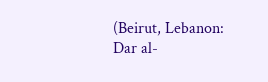(Beirut, Lebanon: Dar al-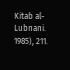Kitab al-Lubnani. 1985), 211.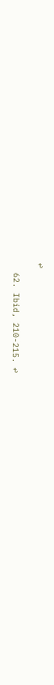↩

  62. Ibid, 210-215. ↩